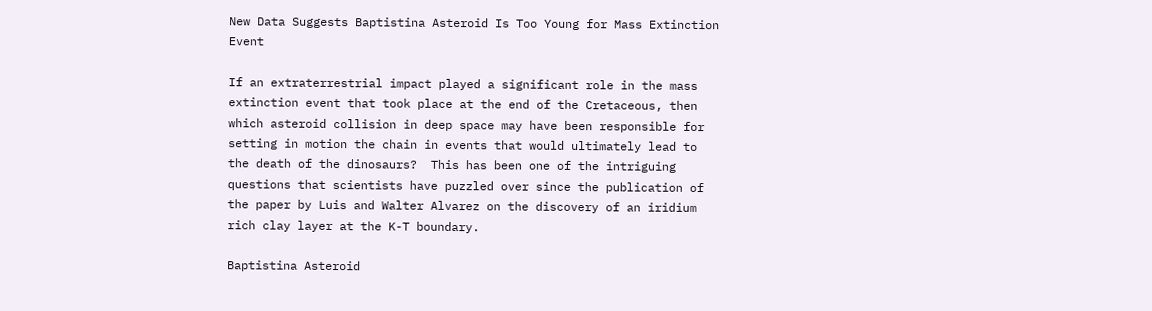New Data Suggests Baptistina Asteroid Is Too Young for Mass Extinction Event

If an extraterrestrial impact played a significant role in the mass extinction event that took place at the end of the Cretaceous, then which asteroid collision in deep space may have been responsible for setting in motion the chain in events that would ultimately lead to the death of the dinosaurs?  This has been one of the intriguing questions that scientists have puzzled over since the publication of the paper by Luis and Walter Alvarez on the discovery of an iridium rich clay layer at the K-T boundary.

Baptistina Asteroid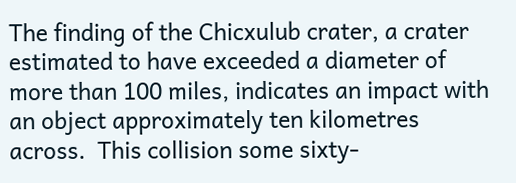The finding of the Chicxulub crater, a crater estimated to have exceeded a diameter of more than 100 miles, indicates an impact with an object approximately ten kilometres across.  This collision some sixty-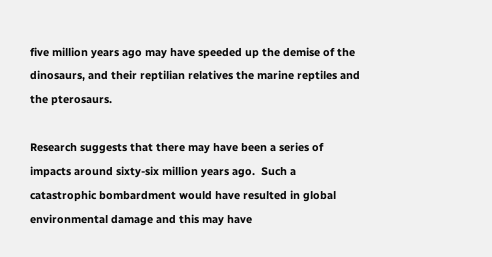five million years ago may have speeded up the demise of the dinosaurs, and their reptilian relatives the marine reptiles and the pterosaurs.

Research suggests that there may have been a series of impacts around sixty-six million years ago.  Such a catastrophic bombardment would have resulted in global environmental damage and this may have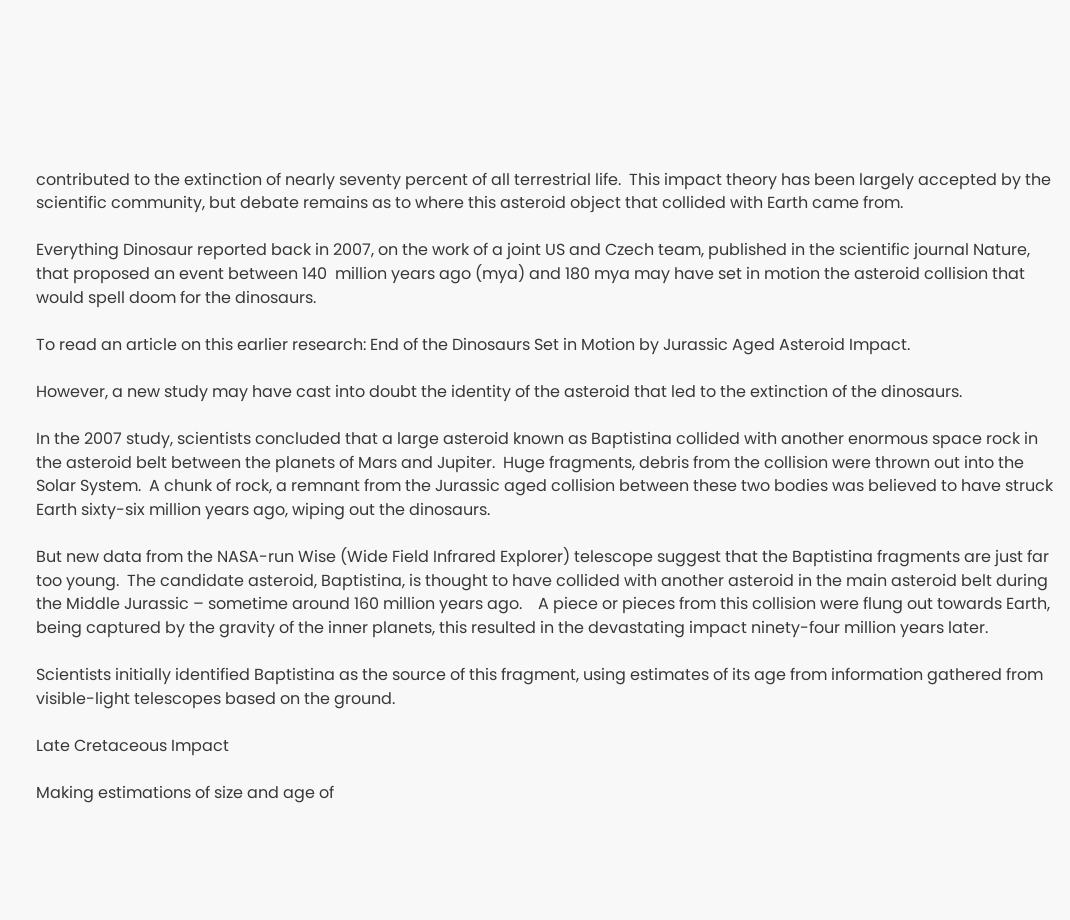contributed to the extinction of nearly seventy percent of all terrestrial life.  This impact theory has been largely accepted by the scientific community, but debate remains as to where this asteroid object that collided with Earth came from.

Everything Dinosaur reported back in 2007, on the work of a joint US and Czech team, published in the scientific journal Nature, that proposed an event between 140  million years ago (mya) and 180 mya may have set in motion the asteroid collision that would spell doom for the dinosaurs.

To read an article on this earlier research: End of the Dinosaurs Set in Motion by Jurassic Aged Asteroid Impact.

However, a new study may have cast into doubt the identity of the asteroid that led to the extinction of the dinosaurs.

In the 2007 study, scientists concluded that a large asteroid known as Baptistina collided with another enormous space rock in the asteroid belt between the planets of Mars and Jupiter.  Huge fragments, debris from the collision were thrown out into the Solar System.  A chunk of rock, a remnant from the Jurassic aged collision between these two bodies was believed to have struck Earth sixty-six million years ago, wiping out the dinosaurs.

But new data from the NASA-run Wise (Wide Field Infrared Explorer) telescope suggest that the Baptistina fragments are just far too young.  The candidate asteroid, Baptistina, is thought to have collided with another asteroid in the main asteroid belt during the Middle Jurassic – sometime around 160 million years ago.    A piece or pieces from this collision were flung out towards Earth, being captured by the gravity of the inner planets, this resulted in the devastating impact ninety-four million years later.

Scientists initially identified Baptistina as the source of this fragment, using estimates of its age from information gathered from visible-light telescopes based on the ground.

Late Cretaceous Impact

Making estimations of size and age of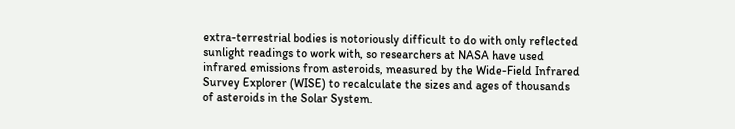extra-terrestrial bodies is notoriously difficult to do with only reflected sunlight readings to work with, so researchers at NASA have used infrared emissions from asteroids, measured by the Wide-Field Infrared Survey Explorer (WISE) to recalculate the sizes and ages of thousands of asteroids in the Solar System.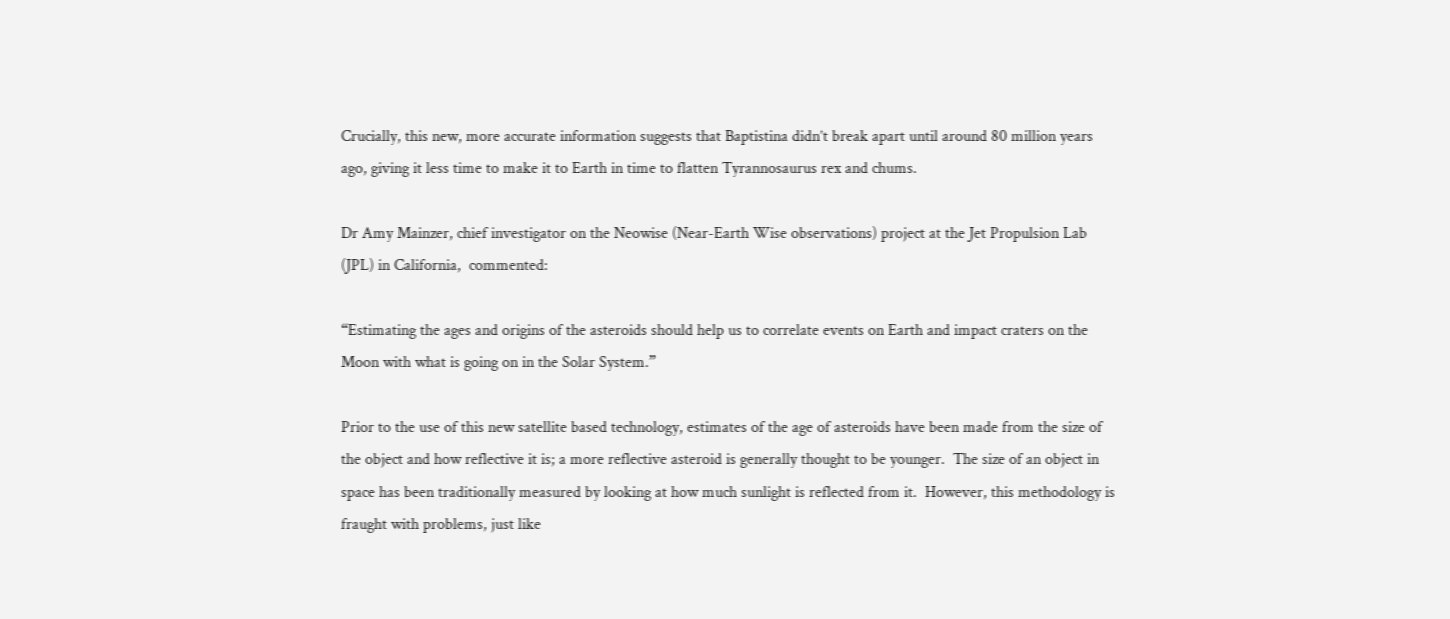Crucially, this new, more accurate information suggests that Baptistina didn’t break apart until around 80 million years ago, giving it less time to make it to Earth in time to flatten Tyrannosaurus rex and chums.

Dr Amy Mainzer, chief investigator on the Neowise (Near-Earth Wise observations) project at the Jet Propulsion Lab (JPL) in California,  commented:

“Estimating the ages and origins of the asteroids should help us to correlate events on Earth and impact craters on the Moon with what is going on in the Solar System.”

Prior to the use of this new satellite based technology, estimates of the age of asteroids have been made from the size of the object and how reflective it is; a more reflective asteroid is generally thought to be younger.  The size of an object in space has been traditionally measured by looking at how much sunlight is reflected from it.  However, this methodology is fraught with problems, just like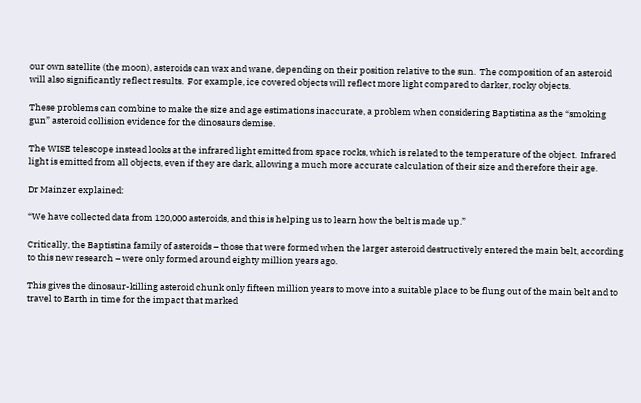our own satellite (the moon), asteroids can wax and wane, depending on their position relative to the sun.  The composition of an asteroid will also significantly reflect results.  For example, ice covered objects will reflect more light compared to darker, rocky objects.

These problems can combine to make the size and age estimations inaccurate, a problem when considering Baptistina as the “smoking gun” asteroid collision evidence for the dinosaurs demise.

The WISE telescope instead looks at the infrared light emitted from space rocks, which is related to the temperature of the object.  Infrared light is emitted from all objects, even if they are dark, allowing a much more accurate calculation of their size and therefore their age.

Dr Mainzer explained:

“We have collected data from 120,000 asteroids, and this is helping us to learn how the belt is made up.”

Critically, the Baptistina family of asteroids – those that were formed when the larger asteroid destructively entered the main belt, according to this new research – were only formed around eighty million years ago.

This gives the dinosaur-killing asteroid chunk only fifteen million years to move into a suitable place to be flung out of the main belt and to travel to Earth in time for the impact that marked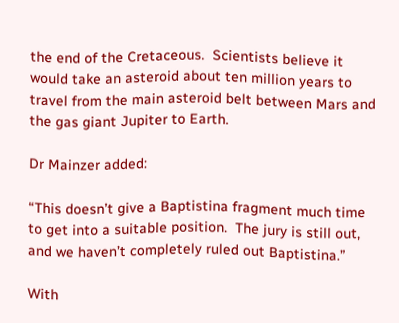the end of the Cretaceous.  Scientists believe it would take an asteroid about ten million years to travel from the main asteroid belt between Mars and the gas giant Jupiter to Earth.

Dr Mainzer added:

“This doesn’t give a Baptistina fragment much time to get into a suitable position.  The jury is still out, and we haven’t completely ruled out Baptistina.”

With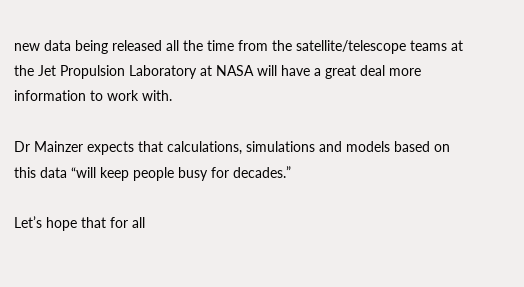new data being released all the time from the satellite/telescope teams at the Jet Propulsion Laboratory at NASA will have a great deal more information to work with.

Dr Mainzer expects that calculations, simulations and models based on this data “will keep people busy for decades.”

Let’s hope that for all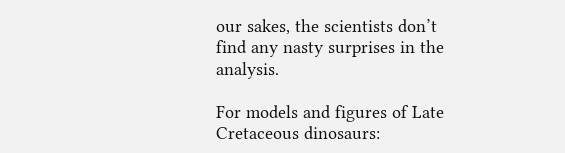our sakes, the scientists don’t find any nasty surprises in the analysis.

For models and figures of Late Cretaceous dinosaurs: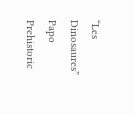“Les Dinosaures” Papo Prehistoric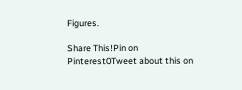Figures.

Share This!Pin on Pinterest0Tweet about this on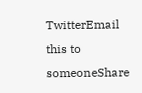TwitterEmail this to someoneShare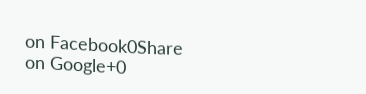on Facebook0Share on Google+0